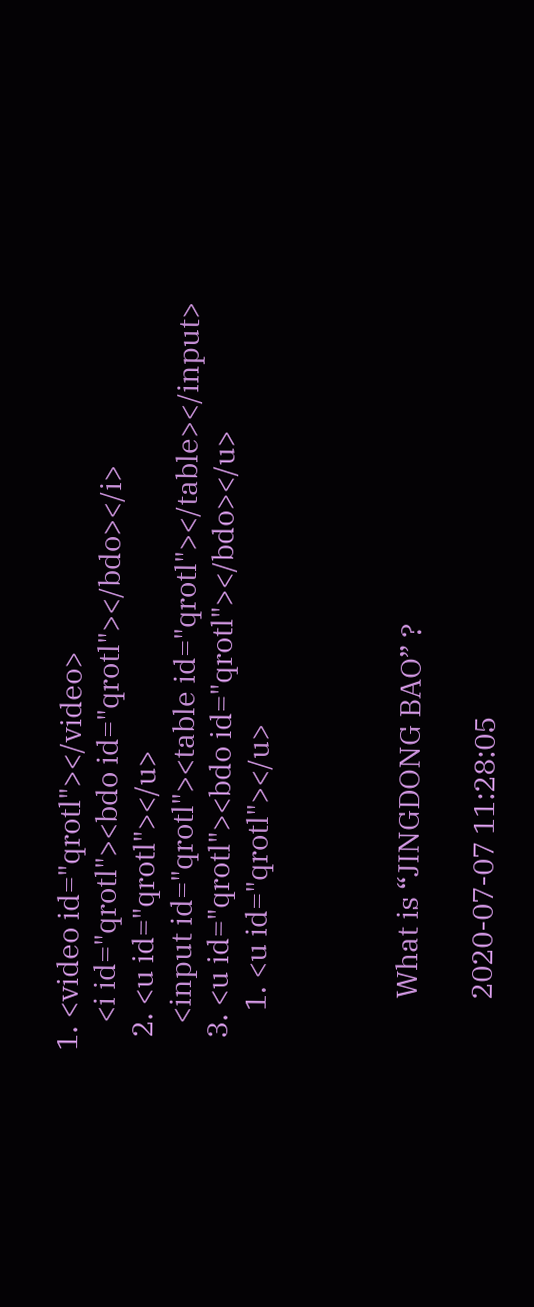1. <video id="qrotl"></video>
    <i id="qrotl"><bdo id="qrotl"></bdo></i>
  2. <u id="qrotl"></u>
    <input id="qrotl"><table id="qrotl"></table></input>
  3. <u id="qrotl"><bdo id="qrotl"></bdo></u>
      1. <u id="qrotl"></u>



        What is “JINGDONG BAO” ?

        2020-07-07 11:28:05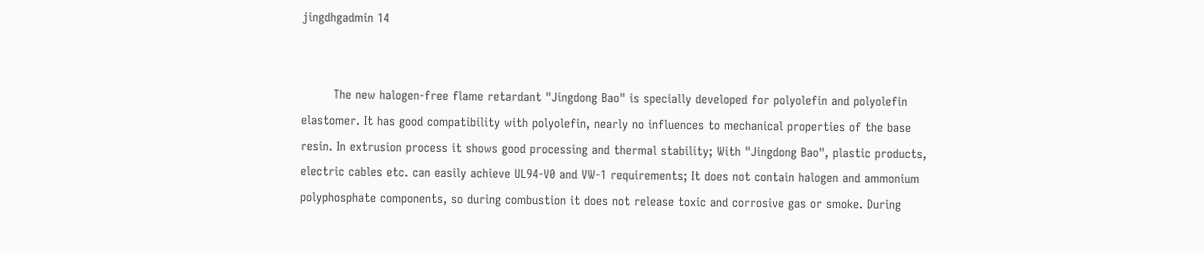jingdhgadmin 14


        The new halogen-free flame retardant "Jingdong Bao" is specially developed for polyolefin and polyolefin elastomer. It has good compatibility with polyolefin, nearly no influences to mechanical properties of the base resin. In extrusion process it shows good processing and thermal stability; With "Jingdong Bao", plastic products, electric cables etc. can easily achieve UL94-V0 and VW-1 requirements; It does not contain halogen and ammonium polyphosphate components, so during combustion it does not release toxic and corrosive gas or smoke. During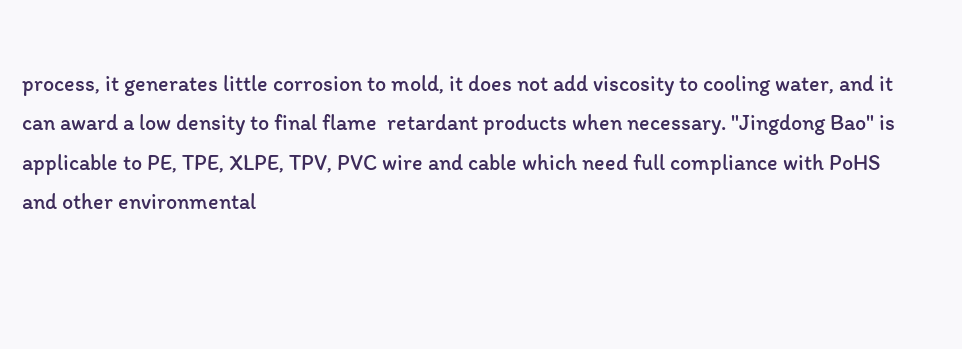process, it generates little corrosion to mold, it does not add viscosity to cooling water, and it can award a low density to final flame  retardant products when necessary. "Jingdong Bao" is applicable to PE, TPE, XLPE, TPV, PVC wire and cable which need full compliance with PoHS and other environmental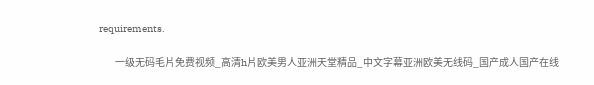requirements.

        一级无码毛片免费视频_高清h片欧美男人亚洲天堂精品_中文字幕亚洲欧美无线码_国产成人国产在线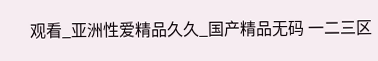观看_亚洲性爱精品久久_国产精品无码 一二三区